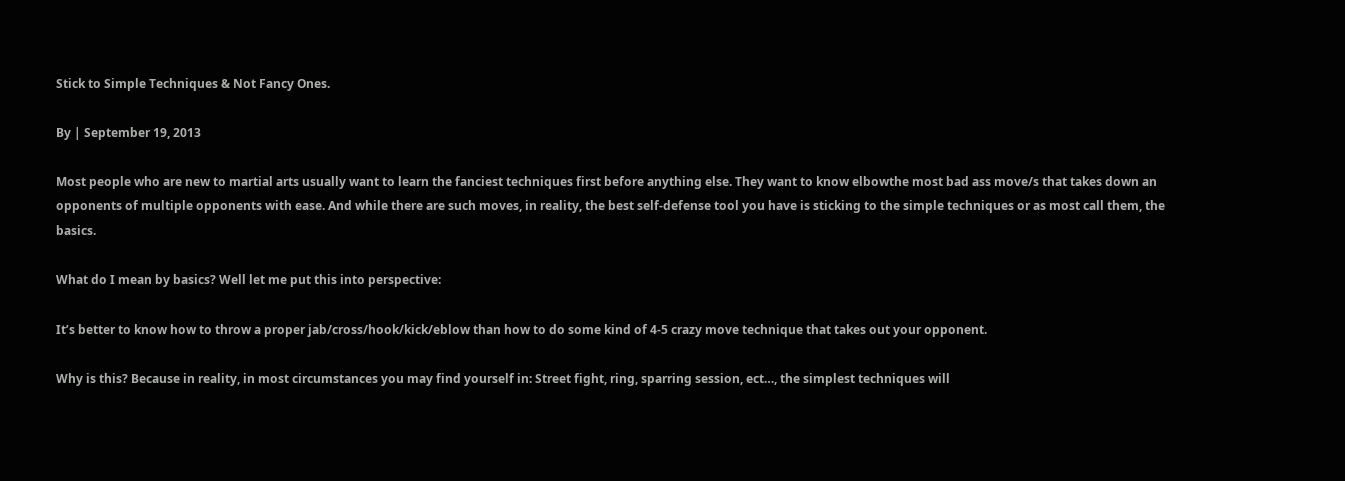Stick to Simple Techniques & Not Fancy Ones.

By | September 19, 2013

Most people who are new to martial arts usually want to learn the fanciest techniques first before anything else. They want to know elbowthe most bad ass move/s that takes down an opponents of multiple opponents with ease. And while there are such moves, in reality, the best self-defense tool you have is sticking to the simple techniques or as most call them, the basics.

What do I mean by basics? Well let me put this into perspective:

It’s better to know how to throw a proper jab/cross/hook/kick/eblow than how to do some kind of 4-5 crazy move technique that takes out your opponent.

Why is this? Because in reality, in most circumstances you may find yourself in: Street fight, ring, sparring session, ect…, the simplest techniques will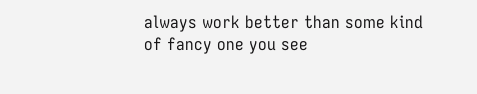always work better than some kind of fancy one you see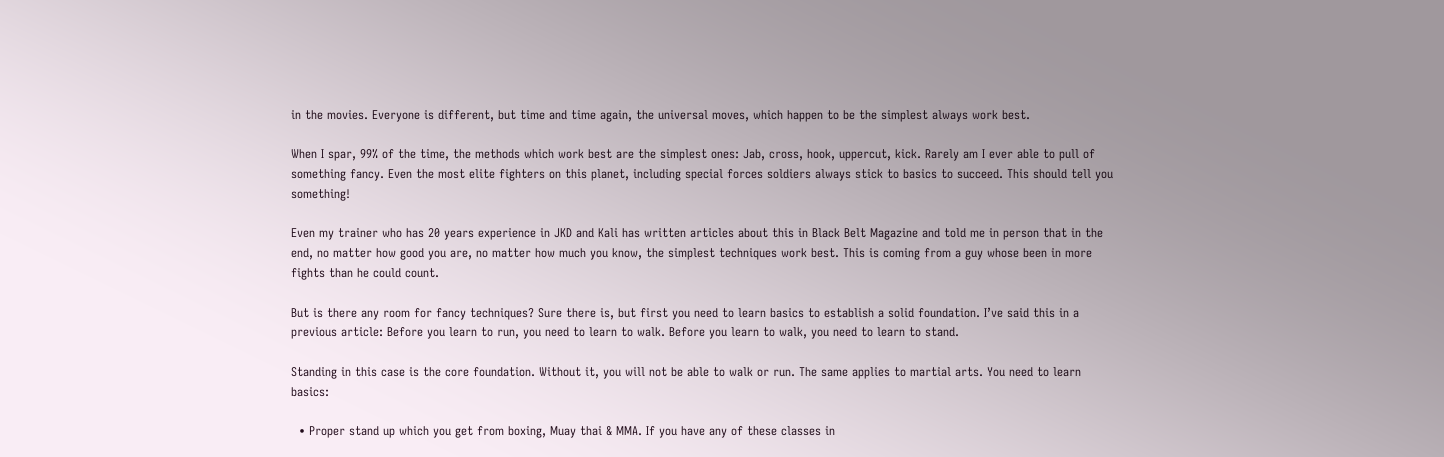in the movies. Everyone is different, but time and time again, the universal moves, which happen to be the simplest always work best.

When I spar, 99% of the time, the methods which work best are the simplest ones: Jab, cross, hook, uppercut, kick. Rarely am I ever able to pull of something fancy. Even the most elite fighters on this planet, including special forces soldiers always stick to basics to succeed. This should tell you something!

Even my trainer who has 20 years experience in JKD and Kali has written articles about this in Black Belt Magazine and told me in person that in the end, no matter how good you are, no matter how much you know, the simplest techniques work best. This is coming from a guy whose been in more fights than he could count.

But is there any room for fancy techniques? Sure there is, but first you need to learn basics to establish a solid foundation. I’ve said this in a previous article: Before you learn to run, you need to learn to walk. Before you learn to walk, you need to learn to stand.

Standing in this case is the core foundation. Without it, you will not be able to walk or run. The same applies to martial arts. You need to learn basics:

  • Proper stand up which you get from boxing, Muay thai & MMA. If you have any of these classes in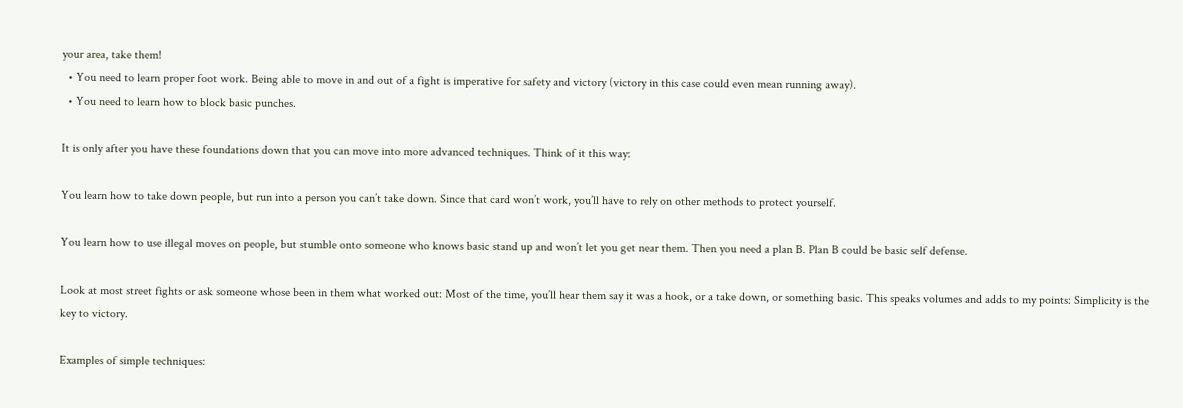your area, take them!
  • You need to learn proper foot work. Being able to move in and out of a fight is imperative for safety and victory (victory in this case could even mean running away).
  • You need to learn how to block basic punches.

It is only after you have these foundations down that you can move into more advanced techniques. Think of it this way:

You learn how to take down people, but run into a person you can’t take down. Since that card won’t work, you’ll have to rely on other methods to protect yourself.

You learn how to use illegal moves on people, but stumble onto someone who knows basic stand up and won’t let you get near them. Then you need a plan B. Plan B could be basic self defense.

Look at most street fights or ask someone whose been in them what worked out: Most of the time, you’ll hear them say it was a hook, or a take down, or something basic. This speaks volumes and adds to my points: Simplicity is the key to victory.

Examples of simple techniques: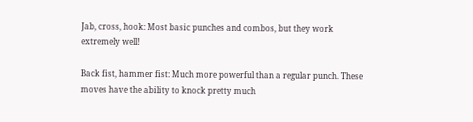Jab, cross, hook: Most basic punches and combos, but they work extremely well!

Back fist, hammer fist: Much more powerful than a regular punch. These moves have the ability to knock pretty much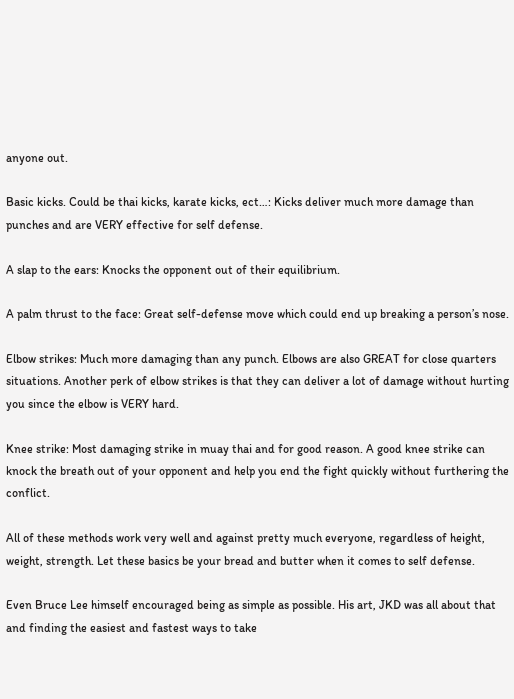anyone out.

Basic kicks. Could be thai kicks, karate kicks, ect…: Kicks deliver much more damage than punches and are VERY effective for self defense.

A slap to the ears: Knocks the opponent out of their equilibrium.

A palm thrust to the face: Great self-defense move which could end up breaking a person’s nose.

Elbow strikes: Much more damaging than any punch. Elbows are also GREAT for close quarters situations. Another perk of elbow strikes is that they can deliver a lot of damage without hurting you since the elbow is VERY hard.

Knee strike: Most damaging strike in muay thai and for good reason. A good knee strike can knock the breath out of your opponent and help you end the fight quickly without furthering the conflict.

All of these methods work very well and against pretty much everyone, regardless of height, weight, strength. Let these basics be your bread and butter when it comes to self defense.

Even Bruce Lee himself encouraged being as simple as possible. His art, JKD was all about that and finding the easiest and fastest ways to take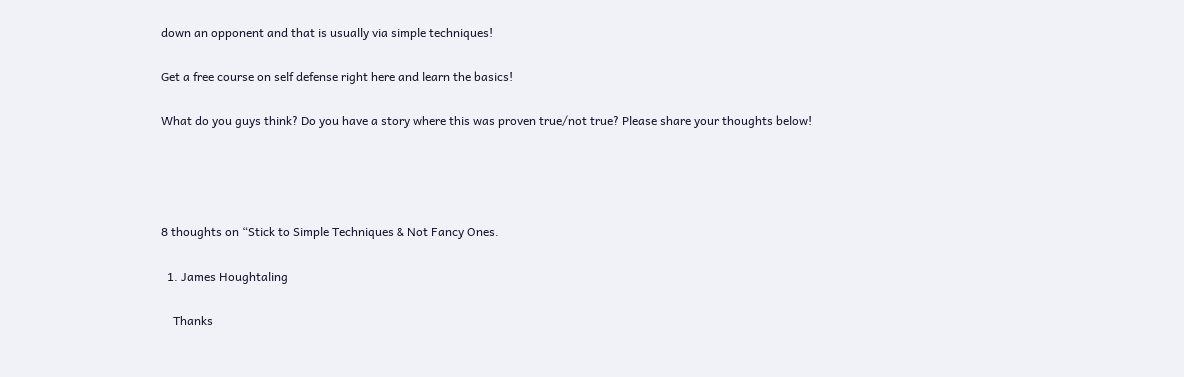down an opponent and that is usually via simple techniques!

Get a free course on self defense right here and learn the basics!

What do you guys think? Do you have a story where this was proven true/not true? Please share your thoughts below!




8 thoughts on “Stick to Simple Techniques & Not Fancy Ones.

  1. James Houghtaling

    Thanks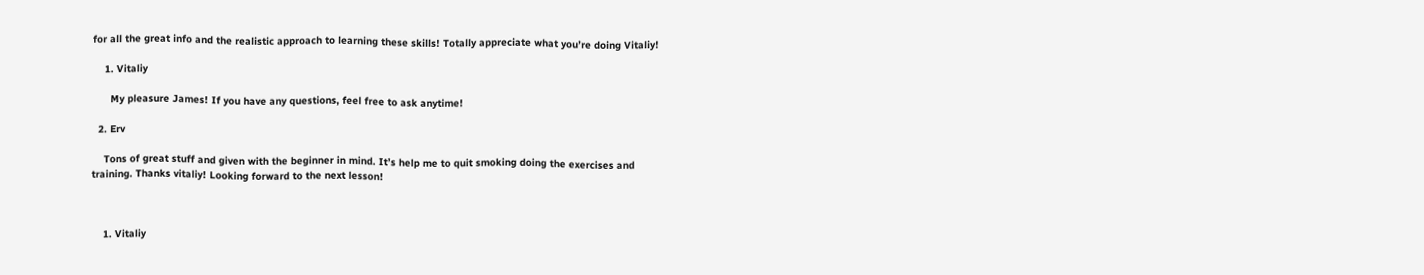for all the great info and the realistic approach to learning these skills! Totally appreciate what you’re doing Vitaliy!

    1. Vitaliy

      My pleasure James! If you have any questions, feel free to ask anytime!

  2. Erv

    Tons of great stuff and given with the beginner in mind. It’s help me to quit smoking doing the exercises and training. Thanks vitaliy! Looking forward to the next lesson!



    1. Vitaliy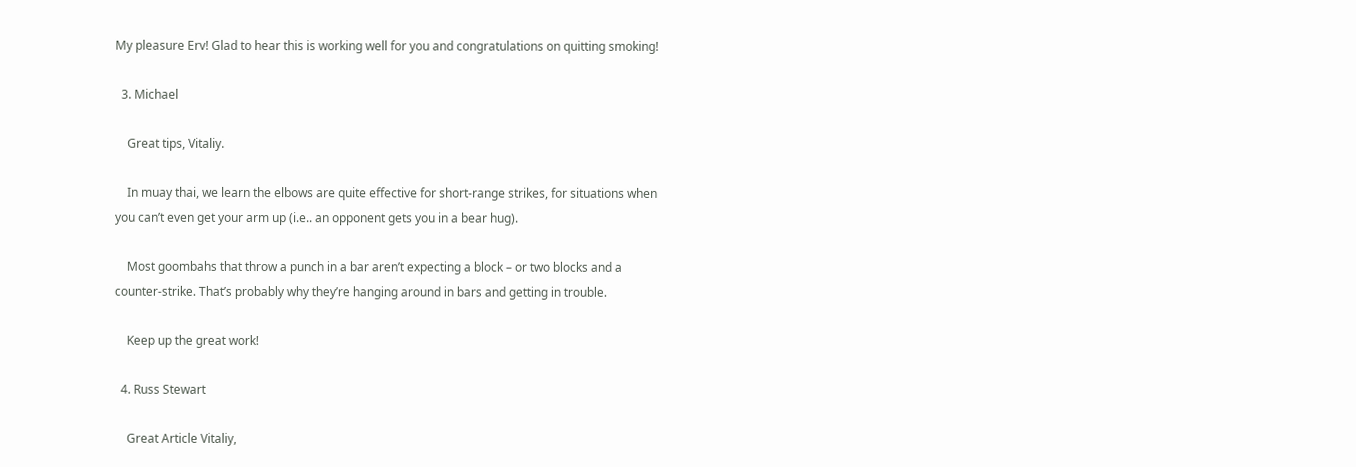My pleasure Erv! Glad to hear this is working well for you and congratulations on quitting smoking!

  3. Michael

    Great tips, Vitaliy.

    In muay thai, we learn the elbows are quite effective for short-range strikes, for situations when you can’t even get your arm up (i.e.. an opponent gets you in a bear hug).

    Most goombahs that throw a punch in a bar aren’t expecting a block – or two blocks and a counter-strike. That’s probably why they’re hanging around in bars and getting in trouble.

    Keep up the great work!

  4. Russ Stewart

    Great Article Vitaliy,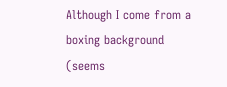Although I come from a boxing background (seems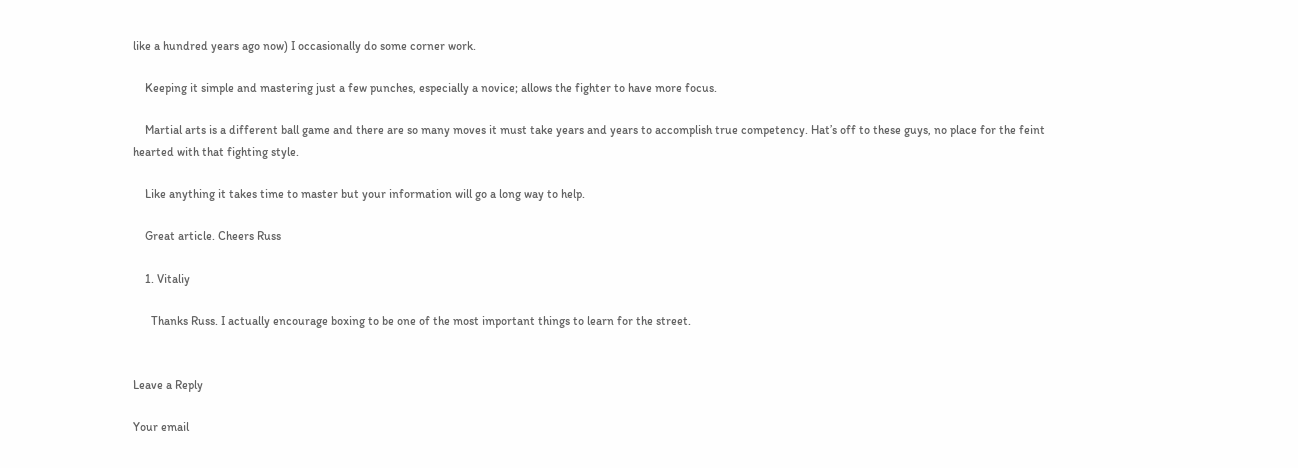like a hundred years ago now) I occasionally do some corner work.

    Keeping it simple and mastering just a few punches, especially a novice; allows the fighter to have more focus.

    Martial arts is a different ball game and there are so many moves it must take years and years to accomplish true competency. Hat’s off to these guys, no place for the feint hearted with that fighting style.

    Like anything it takes time to master but your information will go a long way to help.

    Great article. Cheers Russ

    1. Vitaliy

      Thanks Russ. I actually encourage boxing to be one of the most important things to learn for the street.


Leave a Reply

Your email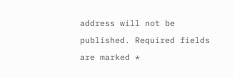address will not be published. Required fields are marked *